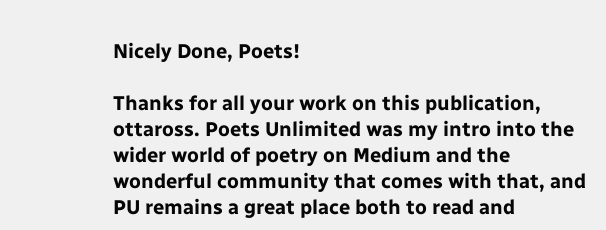Nicely Done, Poets!

Thanks for all your work on this publication, ottaross. Poets Unlimited was my intro into the wider world of poetry on Medium and the wonderful community that comes with that, and PU remains a great place both to read and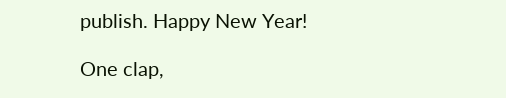publish. Happy New Year!

One clap,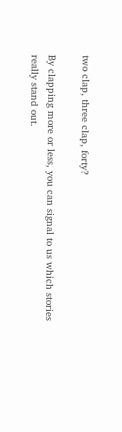two clap, three clap, forty?

By clapping more or less, you can signal to us which stories really stand out.